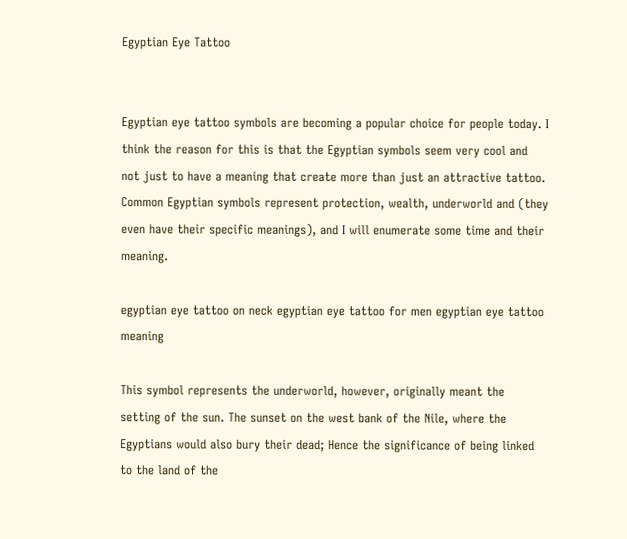Egyptian Eye Tattoo


Egyptian eye tattoo symbols are becoming a popular choice for people today. I think the reason for this is that the Egyptian symbols seem very cool and not just to have a meaning that create more than just an attractive tattoo. Common Egyptian symbols represent protection, wealth, underworld and (they even have their specific meanings), and I will enumerate some time and their meaning.

egyptian eye tattoo on neck egyptian eye tattoo for men egyptian eye tattoo meaning

This symbol represents the underworld, however, originally meant the setting of the sun. The sunset on the west bank of the Nile, where the Egyptians would also bury their dead; Hence the significance of being linked to the land of the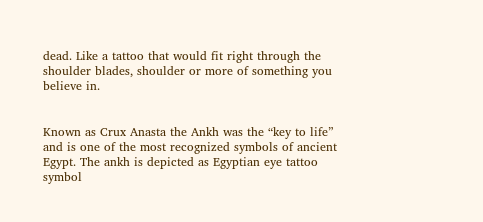dead. Like a tattoo that would fit right through the shoulder blades, shoulder or more of something you believe in.


Known as Crux Anasta the Ankh was the “key to life” and is one of the most recognized symbols of ancient Egypt. The ankh is depicted as Egyptian eye tattoo symbol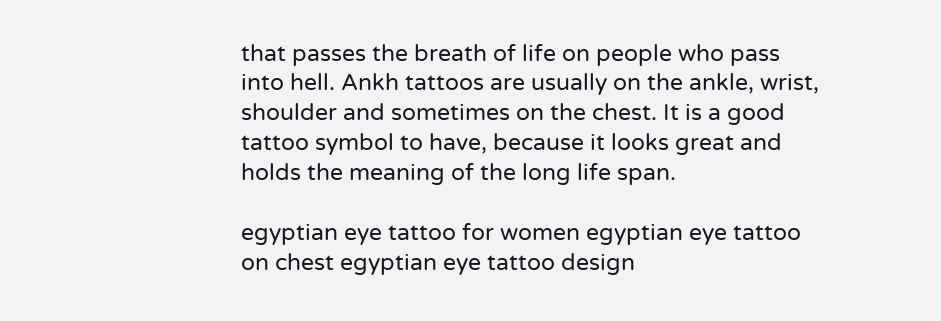that passes the breath of life on people who pass into hell. Ankh tattoos are usually on the ankle, wrist, shoulder and sometimes on the chest. It is a good tattoo symbol to have, because it looks great and holds the meaning of the long life span.

egyptian eye tattoo for women egyptian eye tattoo on chest egyptian eye tattoo design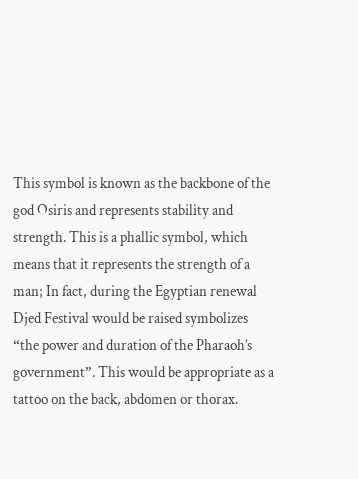This symbol is known as the backbone of the god Osiris and represents stability and strength. This is a phallic symbol, which means that it represents the strength of a man; In fact, during the Egyptian renewal Djed Festival would be raised symbolizes “the power and duration of the Pharaoh’s government”. This would be appropriate as a tattoo on the back, abdomen or thorax.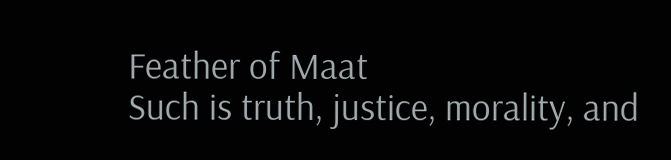Feather of Maat
Such is truth, justice, morality, and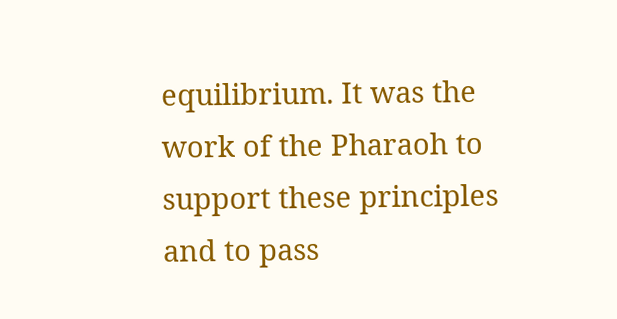equilibrium. It was the work of the Pharaoh to support these principles and to pass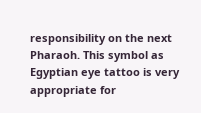responsibility on the next Pharaoh. This symbol as Egyptian eye tattoo is very appropriate for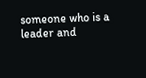someone who is a leader and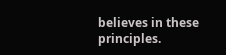believes in these principles.